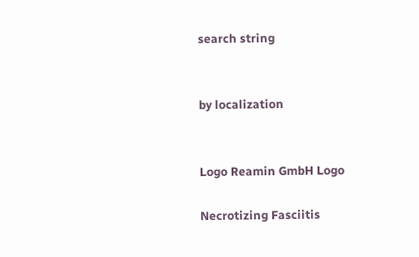search string


by localization


Logo Reamin GmbH Logo

Necrotizing Fasciitis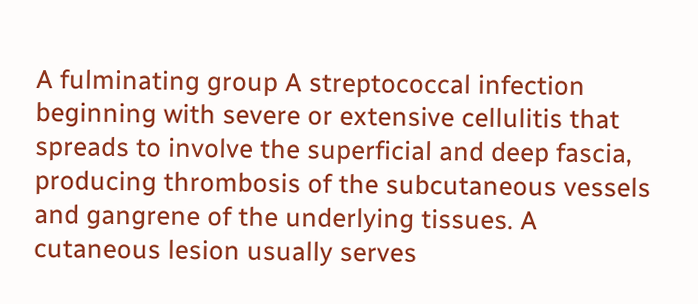A fulminating group A streptococcal infection beginning with severe or extensive cellulitis that spreads to involve the superficial and deep fascia, producing thrombosis of the subcutaneous vessels and gangrene of the underlying tissues. A cutaneous lesion usually serves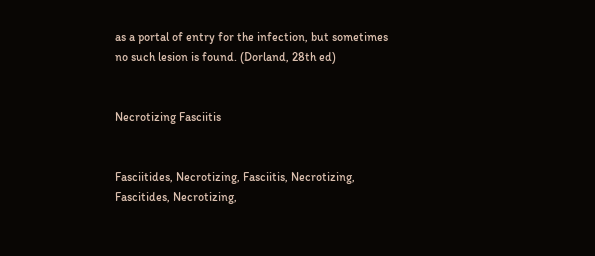as a portal of entry for the infection, but sometimes no such lesion is found. (Dorland, 28th ed)


Necrotizing Fasciitis


Fasciitides, Necrotizing, Fasciitis, Necrotizing, Fascitides, Necrotizing,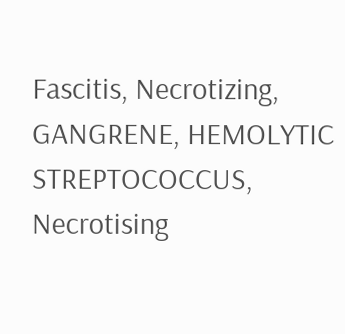Fascitis, Necrotizing, GANGRENE, HEMOLYTIC STREPTOCOCCUS, Necrotising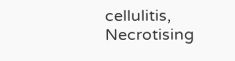cellulitis, Necrotising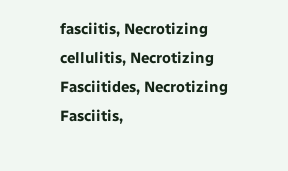fasciitis, Necrotizing cellulitis, Necrotizing Fasciitides, Necrotizing Fasciitis,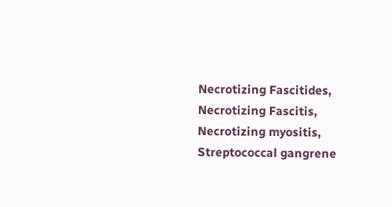Necrotizing Fascitides, Necrotizing Fascitis, Necrotizing myositis, Streptococcal gangrene